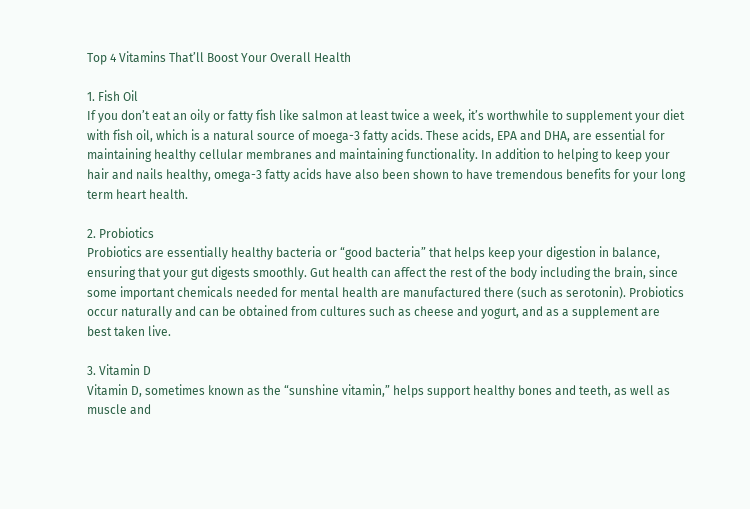Top 4 Vitamins That’ll Boost Your Overall Health

1. Fish Oil
If you don’t eat an oily or fatty fish like salmon at least twice a week, it’s worthwhile to supplement your diet with fish oil, which is a natural source of moega-3 fatty acids. These acids, EPA and DHA, are essential for maintaining healthy cellular membranes and maintaining functionality. In addition to helping to keep your hair and nails healthy, omega-3 fatty acids have also been shown to have tremendous benefits for your long term heart health.

2. Probiotics
Probiotics are essentially healthy bacteria or “good bacteria” that helps keep your digestion in balance, ensuring that your gut digests smoothly. Gut health can affect the rest of the body including the brain, since some important chemicals needed for mental health are manufactured there (such as serotonin). Probiotics occur naturally and can be obtained from cultures such as cheese and yogurt, and as a supplement are best taken live.

3. Vitamin D
Vitamin D, sometimes known as the “sunshine vitamin,” helps support healthy bones and teeth, as well as muscle and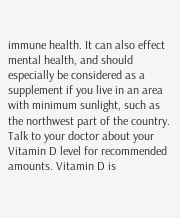immune health. It can also effect mental health, and should especially be considered as a supplement if you live in an area with minimum sunlight, such as the northwest part of the country. Talk to your doctor about your Vitamin D level for recommended amounts. Vitamin D is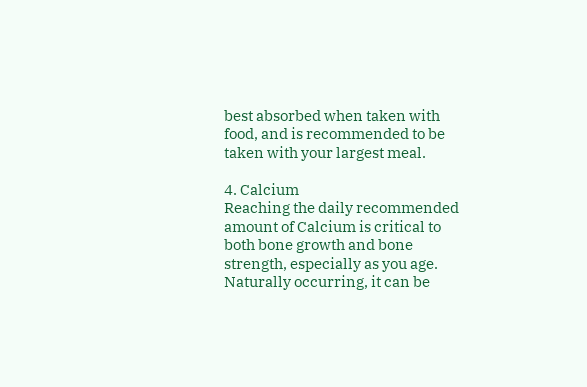best absorbed when taken with food, and is recommended to be taken with your largest meal.

4. Calcium
Reaching the daily recommended amount of Calcium is critical to both bone growth and bone strength, especially as you age. Naturally occurring, it can be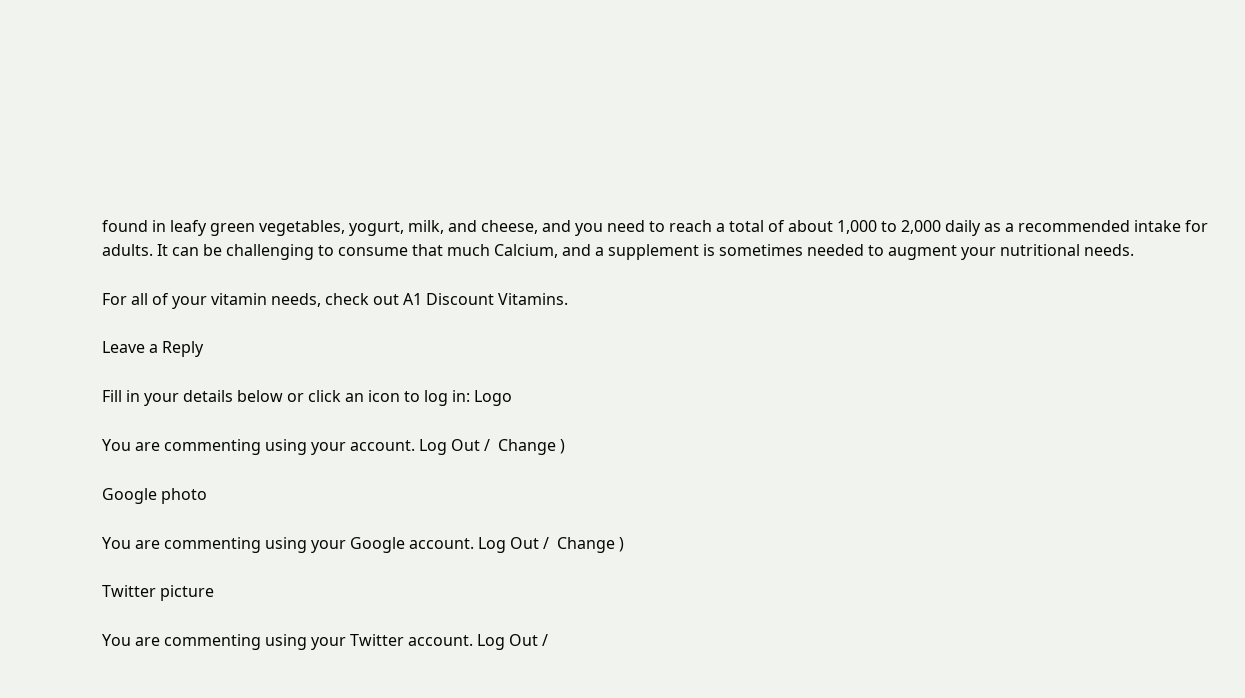found in leafy green vegetables, yogurt, milk, and cheese, and you need to reach a total of about 1,000 to 2,000 daily as a recommended intake for adults. It can be challenging to consume that much Calcium, and a supplement is sometimes needed to augment your nutritional needs.

For all of your vitamin needs, check out A1 Discount Vitamins.

Leave a Reply

Fill in your details below or click an icon to log in: Logo

You are commenting using your account. Log Out /  Change )

Google photo

You are commenting using your Google account. Log Out /  Change )

Twitter picture

You are commenting using your Twitter account. Log Out /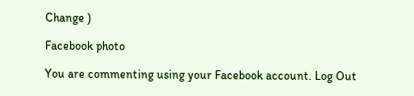Change )

Facebook photo

You are commenting using your Facebook account. Log Out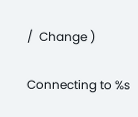/  Change )

Connecting to %s